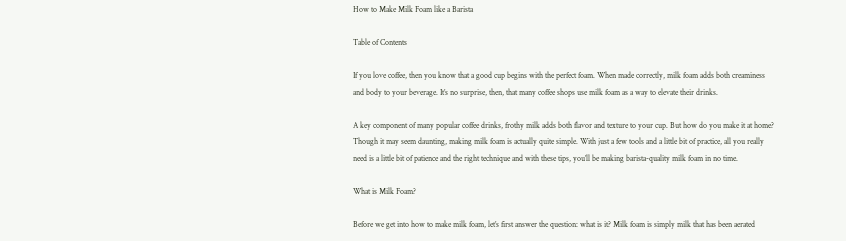How to Make Milk Foam like a Barista

Table of Contents

If you love coffee, then you know that a good cup begins with the perfect foam. When made correctly, milk foam adds both creaminess and body to your beverage. It’s no surprise, then, that many coffee shops use milk foam as a way to elevate their drinks.

A key component of many popular coffee drinks, frothy milk adds both flavor and texture to your cup. But how do you make it at home? Though it may seem daunting, making milk foam is actually quite simple. With just a few tools and a little bit of practice, all you really need is a little bit of patience and the right technique and with these tips, you’ll be making barista-quality milk foam in no time.

What is Milk Foam?

Before we get into how to make milk foam, let’s first answer the question: what is it? Milk foam is simply milk that has been aerated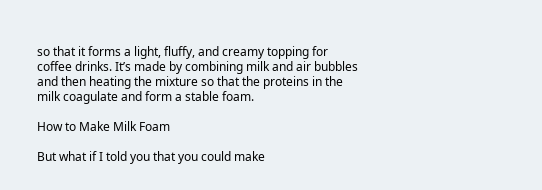so that it forms a light, fluffy, and creamy topping for coffee drinks. It’s made by combining milk and air bubbles and then heating the mixture so that the proteins in the milk coagulate and form a stable foam.

How to Make Milk Foam

But what if I told you that you could make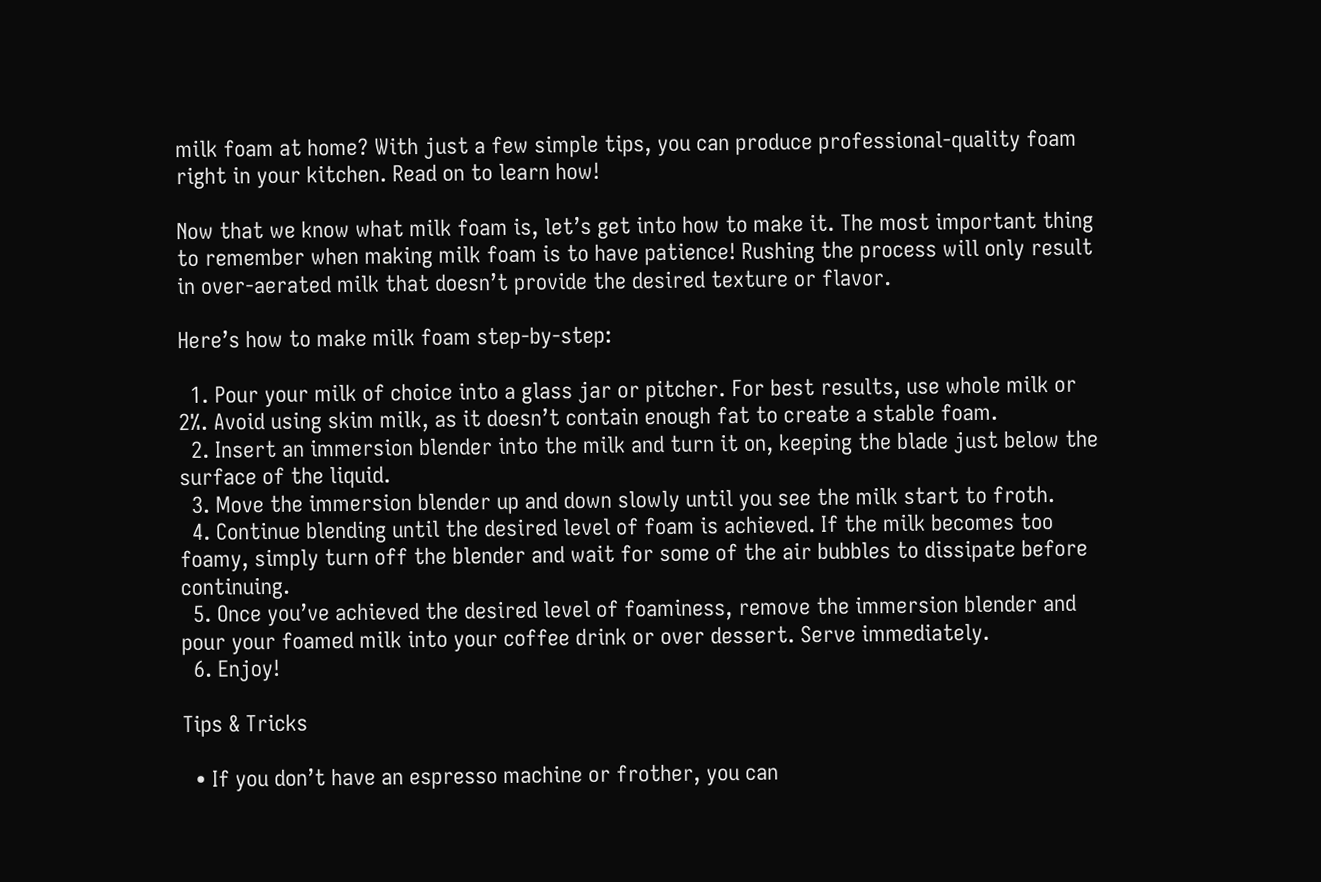milk foam at home? With just a few simple tips, you can produce professional-quality foam right in your kitchen. Read on to learn how!

Now that we know what milk foam is, let’s get into how to make it. The most important thing to remember when making milk foam is to have patience! Rushing the process will only result in over-aerated milk that doesn’t provide the desired texture or flavor.

Here’s how to make milk foam step-by-step:

  1. Pour your milk of choice into a glass jar or pitcher. For best results, use whole milk or 2%. Avoid using skim milk, as it doesn’t contain enough fat to create a stable foam.
  2. Insert an immersion blender into the milk and turn it on, keeping the blade just below the surface of the liquid.
  3. Move the immersion blender up and down slowly until you see the milk start to froth.
  4. Continue blending until the desired level of foam is achieved. If the milk becomes too foamy, simply turn off the blender and wait for some of the air bubbles to dissipate before continuing.
  5. Once you’ve achieved the desired level of foaminess, remove the immersion blender and pour your foamed milk into your coffee drink or over dessert. Serve immediately.
  6. Enjoy!

Tips & Tricks

  • If you don’t have an espresso machine or frother, you can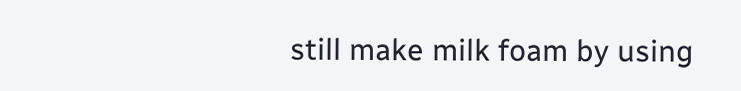still make milk foam by using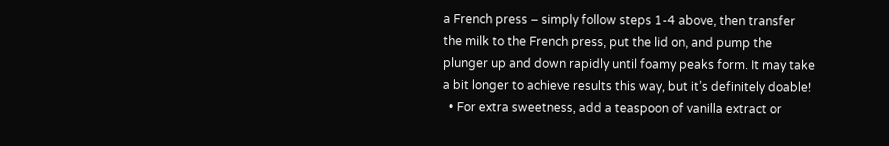a French press – simply follow steps 1-4 above, then transfer the milk to the French press, put the lid on, and pump the plunger up and down rapidly until foamy peaks form. It may take a bit longer to achieve results this way, but it’s definitely doable!
  • For extra sweetness, add a teaspoon of vanilla extract or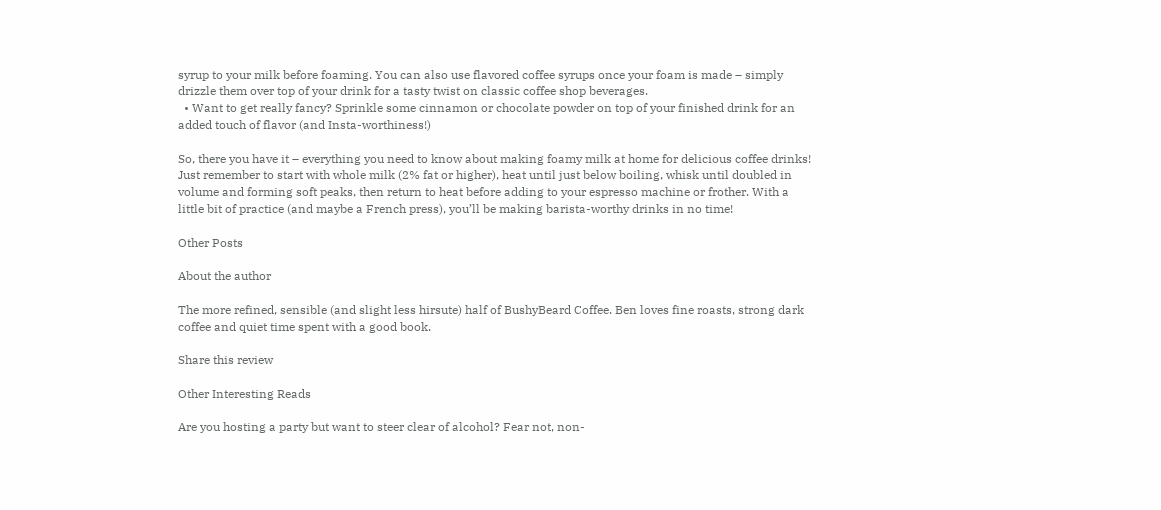syrup to your milk before foaming. You can also use flavored coffee syrups once your foam is made – simply drizzle them over top of your drink for a tasty twist on classic coffee shop beverages.
  • Want to get really fancy? Sprinkle some cinnamon or chocolate powder on top of your finished drink for an added touch of flavor (and Insta-worthiness!)

So, there you have it – everything you need to know about making foamy milk at home for delicious coffee drinks! Just remember to start with whole milk (2% fat or higher), heat until just below boiling, whisk until doubled in volume and forming soft peaks, then return to heat before adding to your espresso machine or frother. With a little bit of practice (and maybe a French press), you’ll be making barista-worthy drinks in no time!

Other Posts

About the author

The more refined, sensible (and slight less hirsute) half of BushyBeard Coffee. Ben loves fine roasts, strong dark coffee and quiet time spent with a good book.

Share this review

Other Interesting Reads

Are you hosting a party but want to steer clear of alcohol? Fear not, non-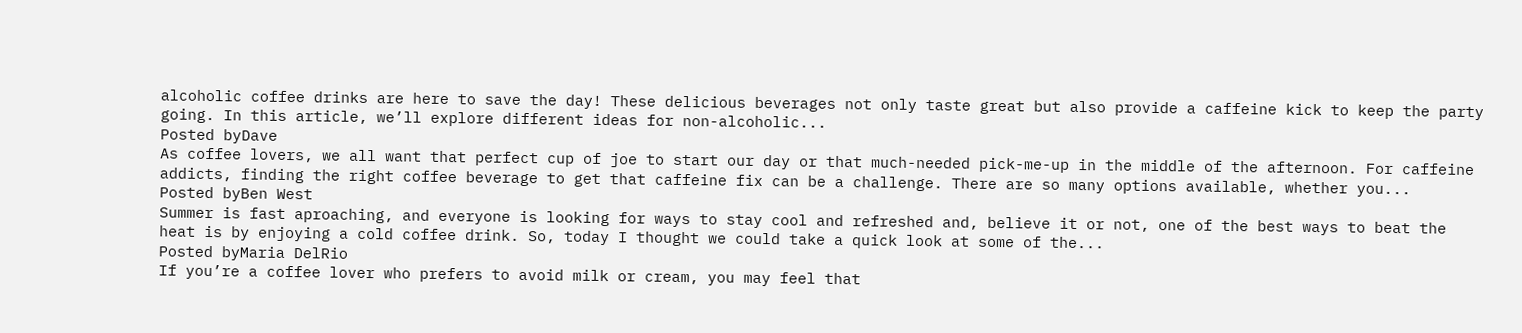alcoholic coffee drinks are here to save the day! These delicious beverages not only taste great but also provide a caffeine kick to keep the party going. In this article, we’ll explore different ideas for non-alcoholic...
Posted byDave
As coffee lovers, we all want that perfect cup of joe to start our day or that much-needed pick-me-up in the middle of the afternoon. For caffeine addicts, finding the right coffee beverage to get that caffeine fix can be a challenge. There are so many options available, whether you...
Posted byBen West
Summer is fast aproaching, and everyone is looking for ways to stay cool and refreshed and, believe it or not, one of the best ways to beat the heat is by enjoying a cold coffee drink. So, today I thought we could take a quick look at some of the...
Posted byMaria DelRio
If you’re a coffee lover who prefers to avoid milk or cream, you may feel that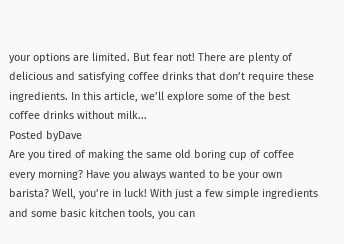your options are limited. But fear not! There are plenty of delicious and satisfying coffee drinks that don’t require these ingredients. In this article, we’ll explore some of the best coffee drinks without milk...
Posted byDave
Are you tired of making the same old boring cup of coffee every morning? Have you always wanted to be your own barista? Well, you’re in luck! With just a few simple ingredients and some basic kitchen tools, you can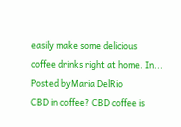easily make some delicious coffee drinks right at home. In...
Posted byMaria DelRio
CBD in coffee? CBD coffee is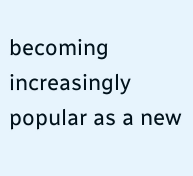becoming increasingly popular as a new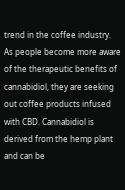trend in the coffee industry. As people become more aware of the therapeutic benefits of cannabidiol, they are seeking out coffee products infused with CBD. Cannabidiol is derived from the hemp plant and can be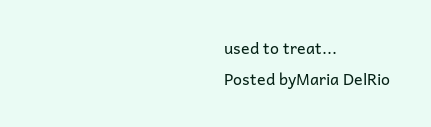used to treat...
Posted byMaria DelRio